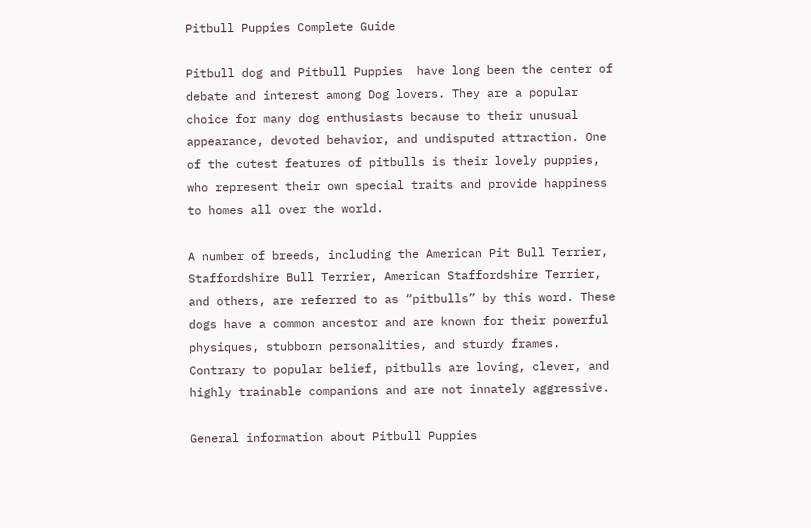Pitbull Puppies Complete Guide

Pitbull dog and Pitbull Puppies  have long been the center of debate and interest among Dog lovers. They are a popular choice for many dog enthusiasts because to their unusual appearance, devoted behavior, and undisputed attraction. One of the cutest features of pitbulls is their lovely puppies, who represent their own special traits and provide happiness to homes all over the world.

A number of breeds, including the American Pit Bull Terrier, Staffordshire Bull Terrier, American Staffordshire Terrier, and others, are referred to as “pitbulls” by this word. These dogs have a common ancestor and are known for their powerful physiques, stubborn personalities, and sturdy frames. Contrary to popular belief, pitbulls are loving, clever, and highly trainable companions and are not innately aggressive.

General information about Pitbull Puppies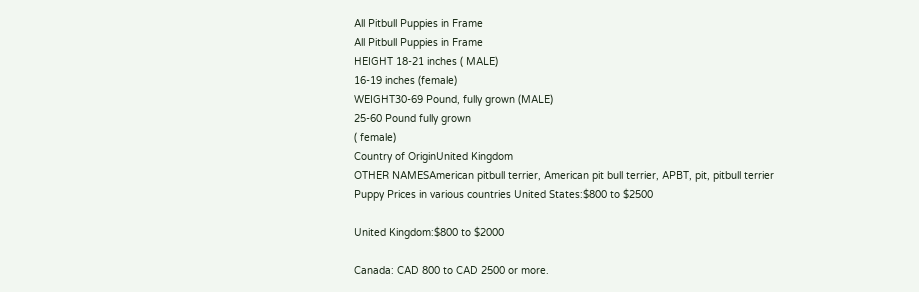All Pitbull Puppies in Frame
All Pitbull Puppies in Frame
HEIGHT 18-21 inches ( MALE)
16-19 inches (female)
WEIGHT30-69 Pound, fully grown (MALE)
25-60 Pound fully grown
( female)
Country of OriginUnited Kingdom
OTHER NAMESAmerican pitbull terrier, American pit bull terrier, APBT, pit, pitbull terrier
Puppy Prices in various countries United States:$800 to $2500

United Kingdom:$800 to $2000

Canada: CAD 800 to CAD 2500 or more.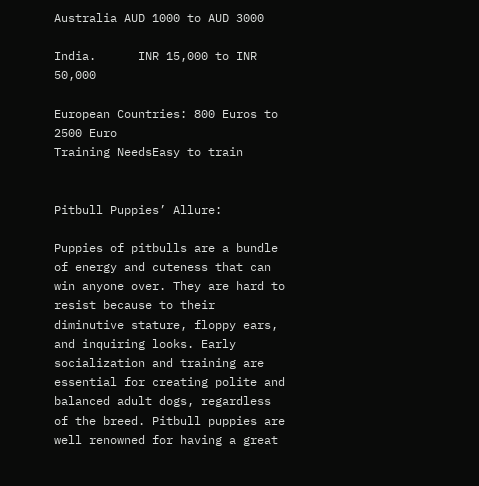Australia AUD 1000 to AUD 3000

India.      INR 15,000 to INR 50,000

European Countries: 800 Euros to 2500 Euro
Training NeedsEasy to train


Pitbull Puppies’ Allure:

Puppies of pitbulls are a bundle of energy and cuteness that can win anyone over. They are hard to resist because to their diminutive stature, floppy ears, and inquiring looks. Early socialization and training are essential for creating polite and balanced adult dogs, regardless of the breed. Pitbull puppies are well renowned for having a great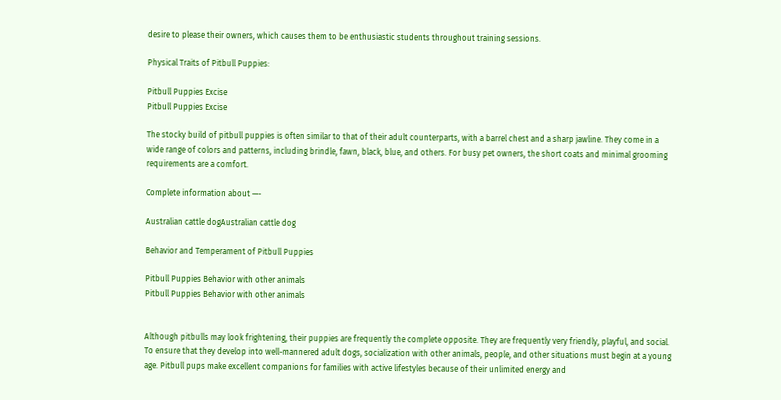desire to please their owners, which causes them to be enthusiastic students throughout training sessions.

Physical Traits of Pitbull Puppies:

Pitbull Puppies Excise
Pitbull Puppies Excise

The stocky build of pitbull puppies is often similar to that of their adult counterparts, with a barrel chest and a sharp jawline. They come in a wide range of colors and patterns, including brindle, fawn, black, blue, and others. For busy pet owners, the short coats and minimal grooming requirements are a comfort.

Complete information about —-

Australian cattle dogAustralian cattle dog

Behavior and Temperament of Pitbull Puppies

Pitbull Puppies Behavior with other animals
Pitbull Puppies Behavior with other animals


Although pitbulls may look frightening, their puppies are frequently the complete opposite. They are frequently very friendly, playful, and social. To ensure that they develop into well-mannered adult dogs, socialization with other animals, people, and other situations must begin at a young age. Pitbull pups make excellent companions for families with active lifestyles because of their unlimited energy and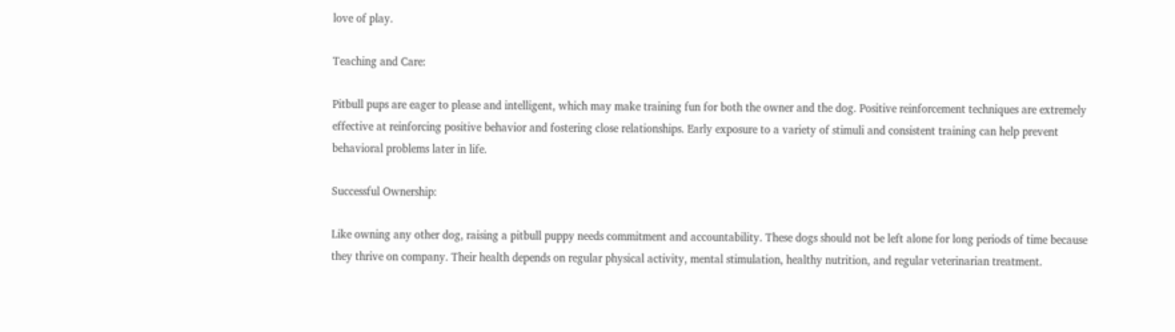love of play.

Teaching and Care:

Pitbull pups are eager to please and intelligent, which may make training fun for both the owner and the dog. Positive reinforcement techniques are extremely effective at reinforcing positive behavior and fostering close relationships. Early exposure to a variety of stimuli and consistent training can help prevent behavioral problems later in life.

Successful Ownership:

Like owning any other dog, raising a pitbull puppy needs commitment and accountability. These dogs should not be left alone for long periods of time because they thrive on company. Their health depends on regular physical activity, mental stimulation, healthy nutrition, and regular veterinarian treatment.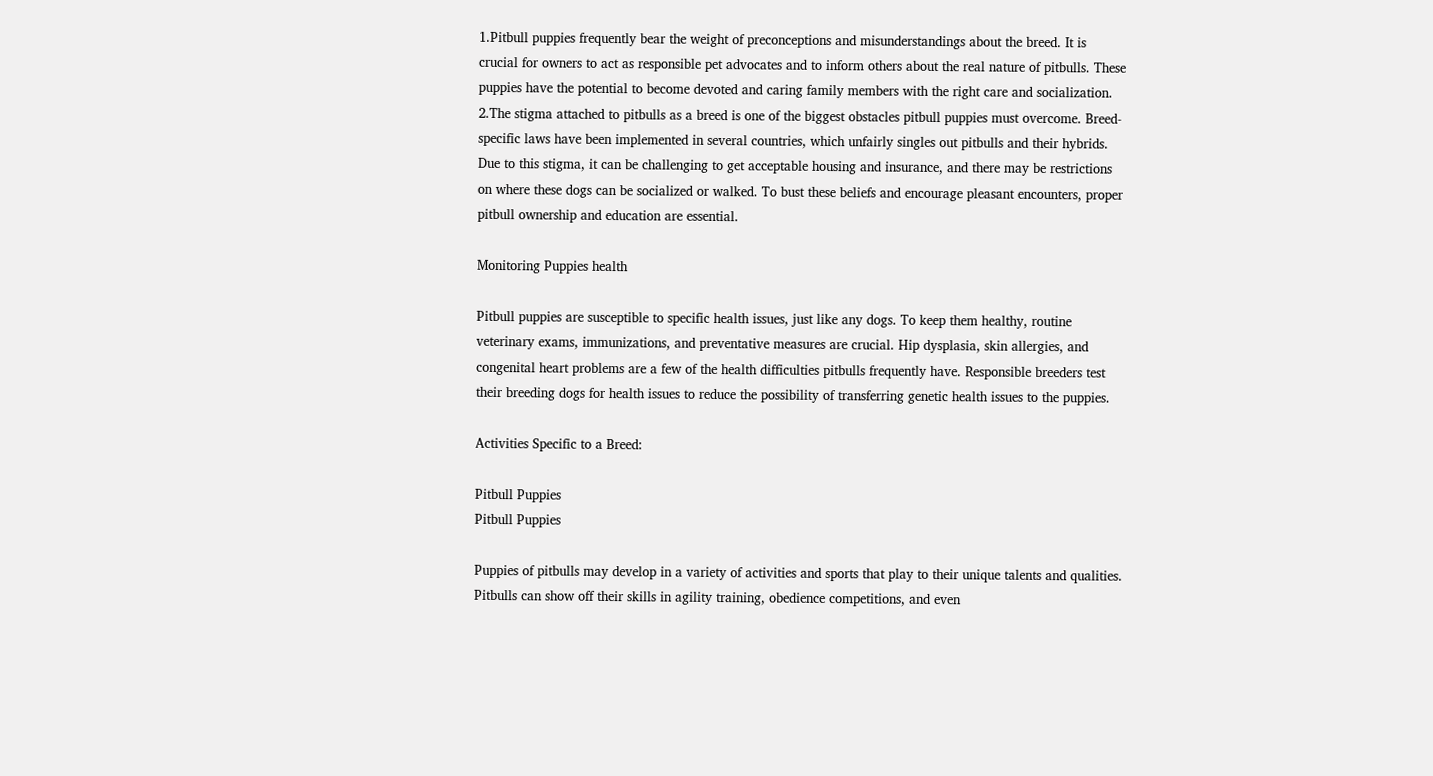1.Pitbull puppies frequently bear the weight of preconceptions and misunderstandings about the breed. It is crucial for owners to act as responsible pet advocates and to inform others about the real nature of pitbulls. These puppies have the potential to become devoted and caring family members with the right care and socialization.
2.The stigma attached to pitbulls as a breed is one of the biggest obstacles pitbull puppies must overcome. Breed-specific laws have been implemented in several countries, which unfairly singles out pitbulls and their hybrids. Due to this stigma, it can be challenging to get acceptable housing and insurance, and there may be restrictions on where these dogs can be socialized or walked. To bust these beliefs and encourage pleasant encounters, proper pitbull ownership and education are essential.

Monitoring Puppies health

Pitbull puppies are susceptible to specific health issues, just like any dogs. To keep them healthy, routine veterinary exams, immunizations, and preventative measures are crucial. Hip dysplasia, skin allergies, and congenital heart problems are a few of the health difficulties pitbulls frequently have. Responsible breeders test their breeding dogs for health issues to reduce the possibility of transferring genetic health issues to the puppies.

Activities Specific to a Breed:

Pitbull Puppies
Pitbull Puppies

Puppies of pitbulls may develop in a variety of activities and sports that play to their unique talents and qualities. Pitbulls can show off their skills in agility training, obedience competitions, and even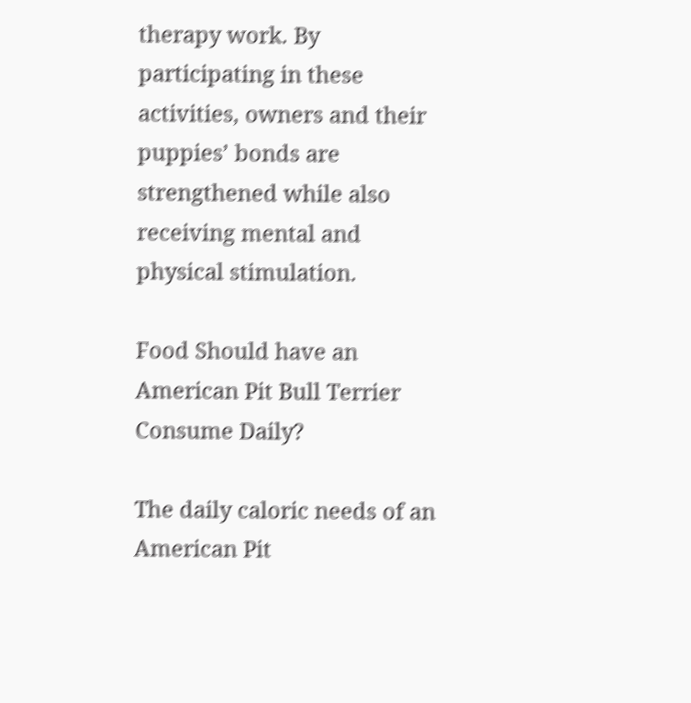therapy work. By participating in these activities, owners and their puppies’ bonds are strengthened while also receiving mental and physical stimulation.

Food Should have an American Pit Bull Terrier Consume Daily?

The daily caloric needs of an American Pit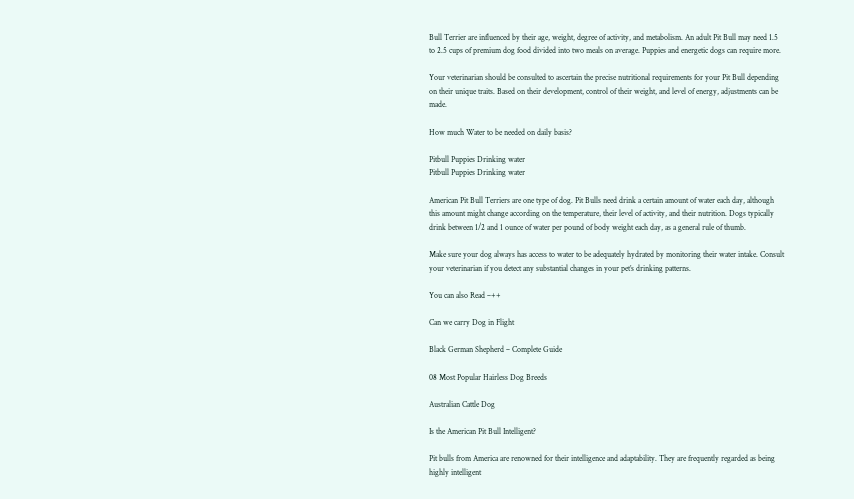Bull Terrier are influenced by their age, weight, degree of activity, and metabolism. An adult Pit Bull may need 1.5 to 2.5 cups of premium dog food divided into two meals on average. Puppies and energetic dogs can require more.

Your veterinarian should be consulted to ascertain the precise nutritional requirements for your Pit Bull depending on their unique traits. Based on their development, control of their weight, and level of energy, adjustments can be made.

How much Water to be needed on daily basis?

Pitbull Puppies Drinking water
Pitbull Puppies Drinking water

American Pit Bull Terriers are one type of dog. Pit Bulls need drink a certain amount of water each day, although this amount might change according on the temperature, their level of activity, and their nutrition. Dogs typically drink between 1/2 and 1 ounce of water per pound of body weight each day, as a general rule of thumb.

Make sure your dog always has access to water to be adequately hydrated by monitoring their water intake. Consult your veterinarian if you detect any substantial changes in your pet’s drinking patterns.

You can also Read –++

Can we carry Dog in Flight

Black German Shepherd – Complete Guide

08 Most Popular Hairless Dog Breeds

Australian Cattle Dog

Is the American Pit Bull Intelligent?

Pit bulls from America are renowned for their intelligence and adaptability. They are frequently regarded as being highly intelligent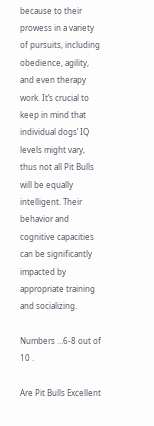because to their prowess in a variety of pursuits, including obedience, agility, and even therapy work. It’s crucial to keep in mind that individual dogs’ IQ levels might vary, thus not all Pit Bulls will be equally intelligent. Their behavior and cognitive capacities can be significantly impacted by appropriate training and socializing.

Numbers …6-8 out of 10 .

Are Pit Bulls Excellent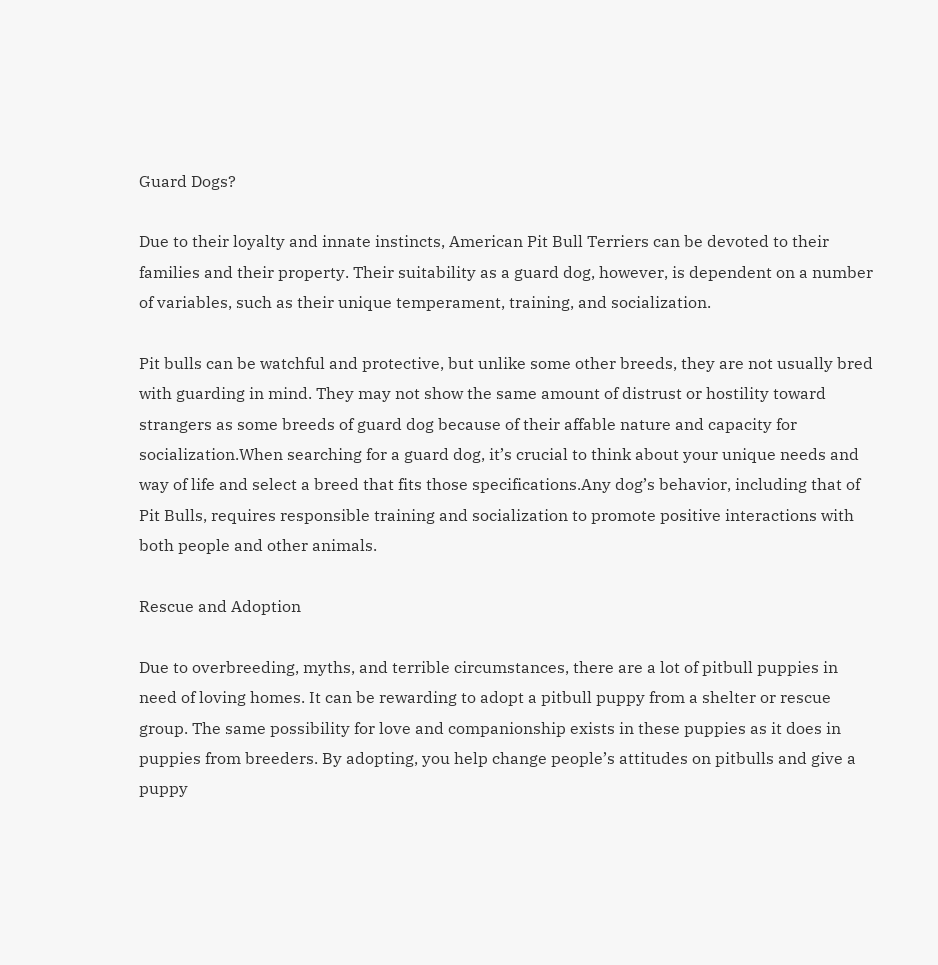Guard Dogs?

Due to their loyalty and innate instincts, American Pit Bull Terriers can be devoted to their families and their property. Their suitability as a guard dog, however, is dependent on a number of variables, such as their unique temperament, training, and socialization.

Pit bulls can be watchful and protective, but unlike some other breeds, they are not usually bred with guarding in mind. They may not show the same amount of distrust or hostility toward strangers as some breeds of guard dog because of their affable nature and capacity for socialization.When searching for a guard dog, it’s crucial to think about your unique needs and way of life and select a breed that fits those specifications.Any dog’s behavior, including that of Pit Bulls, requires responsible training and socialization to promote positive interactions with both people and other animals.

Rescue and Adoption

Due to overbreeding, myths, and terrible circumstances, there are a lot of pitbull puppies in need of loving homes. It can be rewarding to adopt a pitbull puppy from a shelter or rescue group. The same possibility for love and companionship exists in these puppies as it does in puppies from breeders. By adopting, you help change people’s attitudes on pitbulls and give a puppy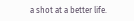a shot at a better life.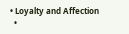• Loyalty and Affection
  •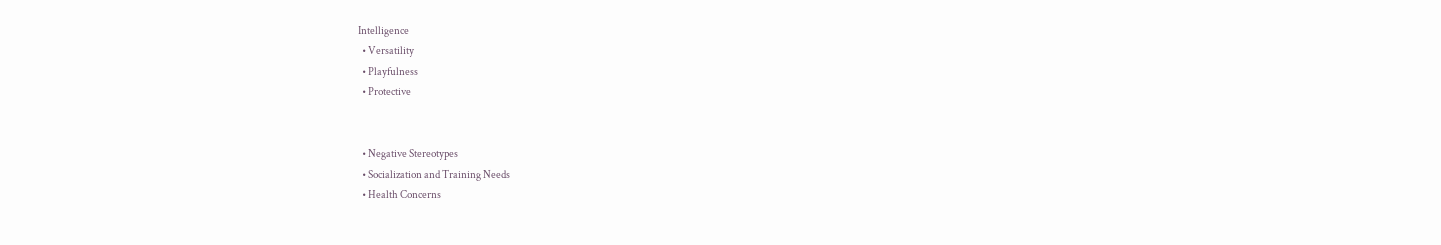Intelligence
  • Versatility
  • Playfulness
  • Protective


  • Negative Stereotypes
  • Socialization and Training Needs
  • Health Concerns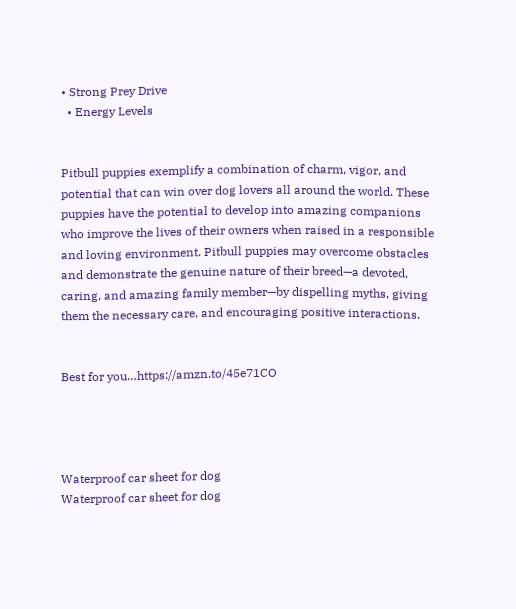• Strong Prey Drive
  • Energy Levels


Pitbull puppies exemplify a combination of charm, vigor, and potential that can win over dog lovers all around the world. These puppies have the potential to develop into amazing companions who improve the lives of their owners when raised in a responsible and loving environment. Pitbull puppies may overcome obstacles and demonstrate the genuine nature of their breed—a devoted, caring, and amazing family member—by dispelling myths, giving them the necessary care, and encouraging positive interactions.


Best for you…https://amzn.to/45e71CO




Waterproof car sheet for dog
Waterproof car sheet for dog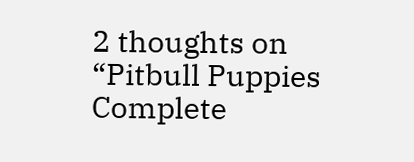2 thoughts on “Pitbull Puppies Complete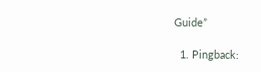Guide”

  1. Pingback: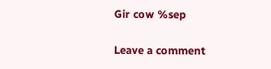Gir cow %sep

Leave a comment